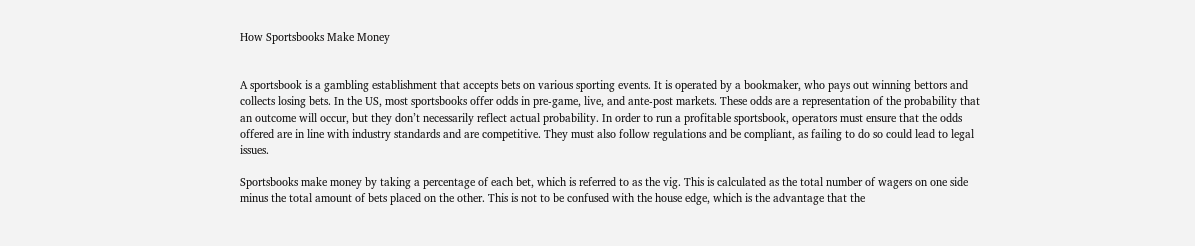How Sportsbooks Make Money


A sportsbook is a gambling establishment that accepts bets on various sporting events. It is operated by a bookmaker, who pays out winning bettors and collects losing bets. In the US, most sportsbooks offer odds in pre-game, live, and ante-post markets. These odds are a representation of the probability that an outcome will occur, but they don’t necessarily reflect actual probability. In order to run a profitable sportsbook, operators must ensure that the odds offered are in line with industry standards and are competitive. They must also follow regulations and be compliant, as failing to do so could lead to legal issues.

Sportsbooks make money by taking a percentage of each bet, which is referred to as the vig. This is calculated as the total number of wagers on one side minus the total amount of bets placed on the other. This is not to be confused with the house edge, which is the advantage that the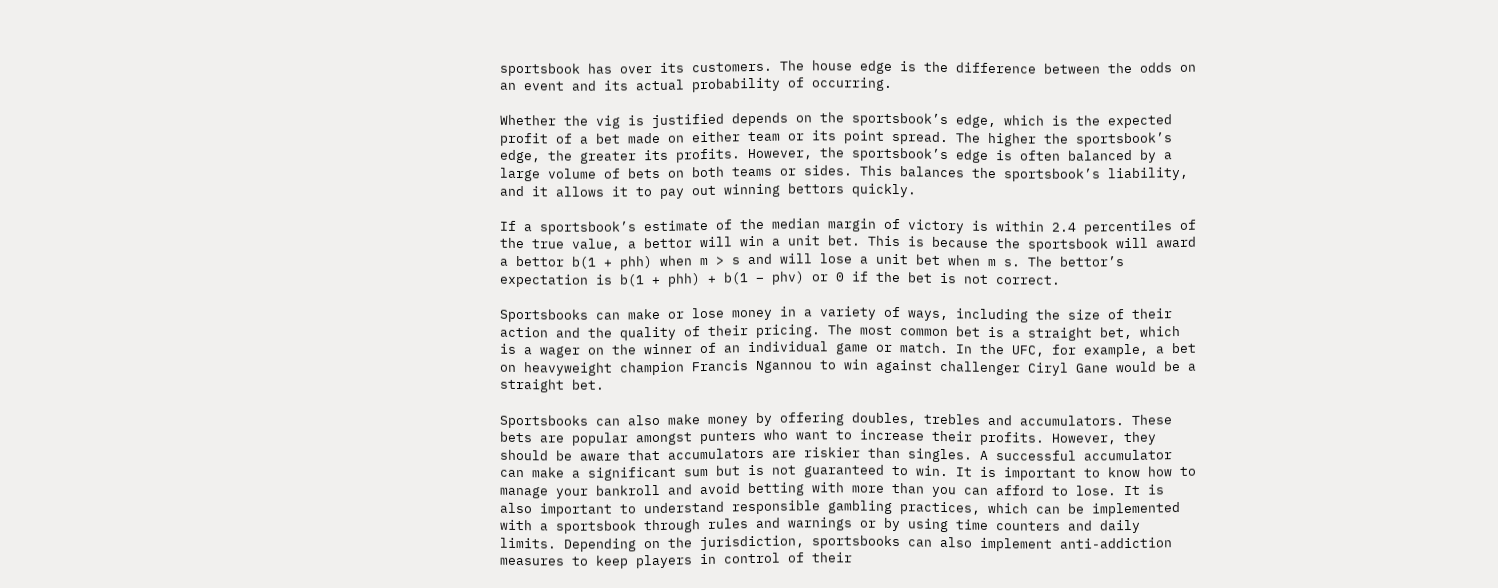sportsbook has over its customers. The house edge is the difference between the odds on an event and its actual probability of occurring.

Whether the vig is justified depends on the sportsbook’s edge, which is the expected profit of a bet made on either team or its point spread. The higher the sportsbook’s edge, the greater its profits. However, the sportsbook’s edge is often balanced by a large volume of bets on both teams or sides. This balances the sportsbook’s liability, and it allows it to pay out winning bettors quickly.

If a sportsbook’s estimate of the median margin of victory is within 2.4 percentiles of the true value, a bettor will win a unit bet. This is because the sportsbook will award a bettor b(1 + phh) when m > s and will lose a unit bet when m s. The bettor’s expectation is b(1 + phh) + b(1 – phv) or 0 if the bet is not correct.

Sportsbooks can make or lose money in a variety of ways, including the size of their action and the quality of their pricing. The most common bet is a straight bet, which is a wager on the winner of an individual game or match. In the UFC, for example, a bet on heavyweight champion Francis Ngannou to win against challenger Ciryl Gane would be a straight bet.

Sportsbooks can also make money by offering doubles, trebles and accumulators. These bets are popular amongst punters who want to increase their profits. However, they should be aware that accumulators are riskier than singles. A successful accumulator can make a significant sum but is not guaranteed to win. It is important to know how to manage your bankroll and avoid betting with more than you can afford to lose. It is also important to understand responsible gambling practices, which can be implemented with a sportsbook through rules and warnings or by using time counters and daily limits. Depending on the jurisdiction, sportsbooks can also implement anti-addiction measures to keep players in control of their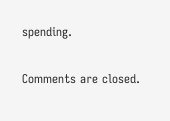spending.

Comments are closed.